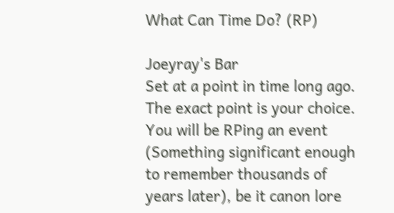What Can Time Do? (RP)

Joeyray's Bar
Set at a point in time long ago. The exact point is your choice. You will be RPing an event (Something significant enough to remember thousands of years later), be it canon lore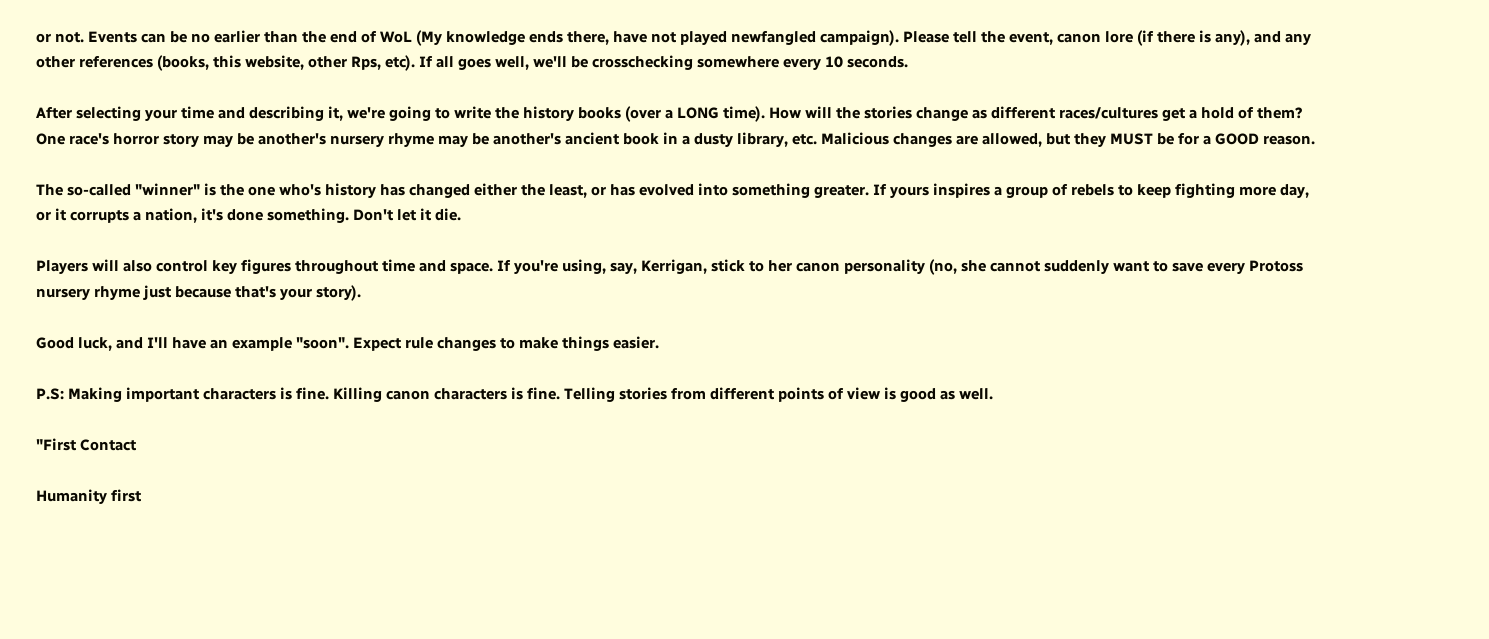or not. Events can be no earlier than the end of WoL (My knowledge ends there, have not played newfangled campaign). Please tell the event, canon lore (if there is any), and any other references (books, this website, other Rps, etc). If all goes well, we'll be crosschecking somewhere every 10 seconds.

After selecting your time and describing it, we're going to write the history books (over a LONG time). How will the stories change as different races/cultures get a hold of them? One race's horror story may be another's nursery rhyme may be another's ancient book in a dusty library, etc. Malicious changes are allowed, but they MUST be for a GOOD reason.

The so-called "winner" is the one who's history has changed either the least, or has evolved into something greater. If yours inspires a group of rebels to keep fighting more day, or it corrupts a nation, it's done something. Don't let it die.

Players will also control key figures throughout time and space. If you're using, say, Kerrigan, stick to her canon personality (no, she cannot suddenly want to save every Protoss nursery rhyme just because that's your story).

Good luck, and I'll have an example "soon". Expect rule changes to make things easier.

P.S: Making important characters is fine. Killing canon characters is fine. Telling stories from different points of view is good as well.

"First Contact

Humanity first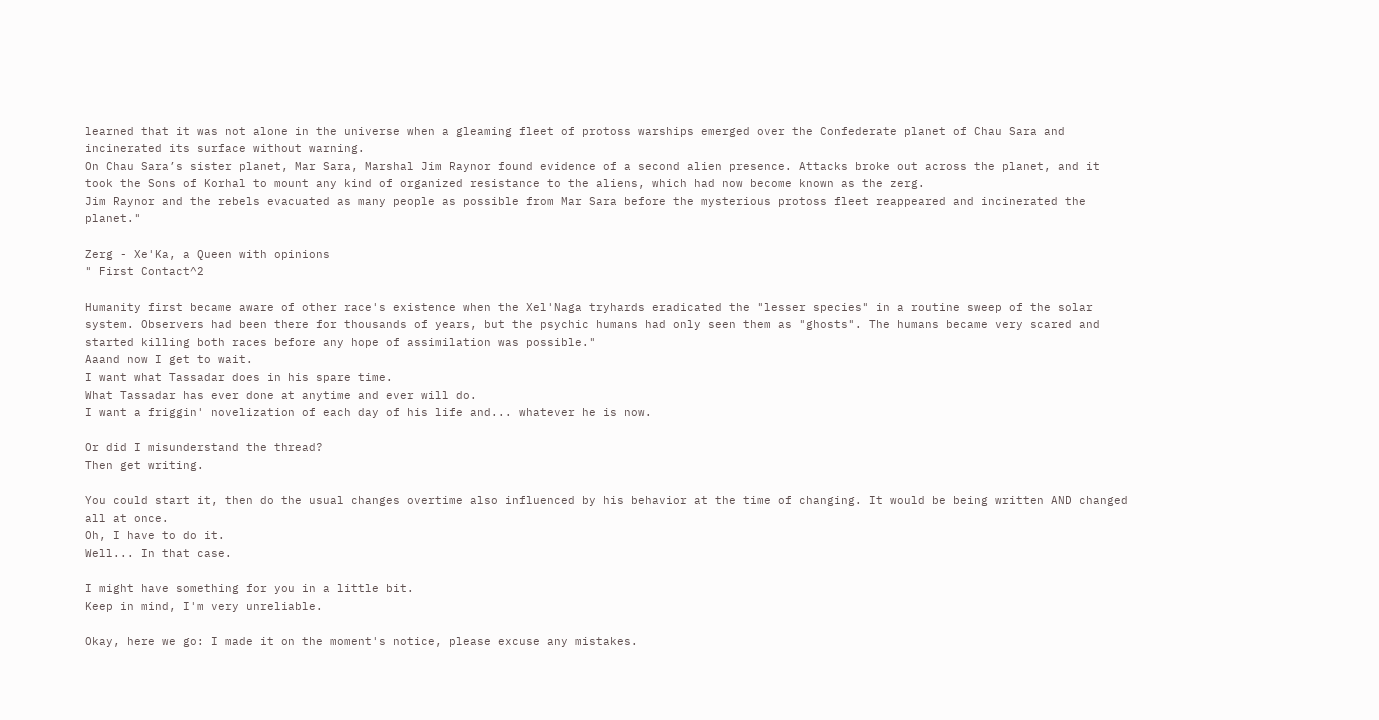learned that it was not alone in the universe when a gleaming fleet of protoss warships emerged over the Confederate planet of Chau Sara and incinerated its surface without warning.
On Chau Sara’s sister planet, Mar Sara, Marshal Jim Raynor found evidence of a second alien presence. Attacks broke out across the planet, and it took the Sons of Korhal to mount any kind of organized resistance to the aliens, which had now become known as the zerg.
Jim Raynor and the rebels evacuated as many people as possible from Mar Sara before the mysterious protoss fleet reappeared and incinerated the planet."

Zerg - Xe'Ka, a Queen with opinions
" First Contact^2

Humanity first became aware of other race's existence when the Xel'Naga tryhards eradicated the "lesser species" in a routine sweep of the solar system. Observers had been there for thousands of years, but the psychic humans had only seen them as "ghosts". The humans became very scared and started killing both races before any hope of assimilation was possible."
Aaand now I get to wait.
I want what Tassadar does in his spare time.
What Tassadar has ever done at anytime and ever will do.
I want a friggin' novelization of each day of his life and... whatever he is now.

Or did I misunderstand the thread?
Then get writing.

You could start it, then do the usual changes overtime also influenced by his behavior at the time of changing. It would be being written AND changed all at once.
Oh, I have to do it.
Well... In that case.

I might have something for you in a little bit.
Keep in mind, I'm very unreliable.

Okay, here we go: I made it on the moment's notice, please excuse any mistakes.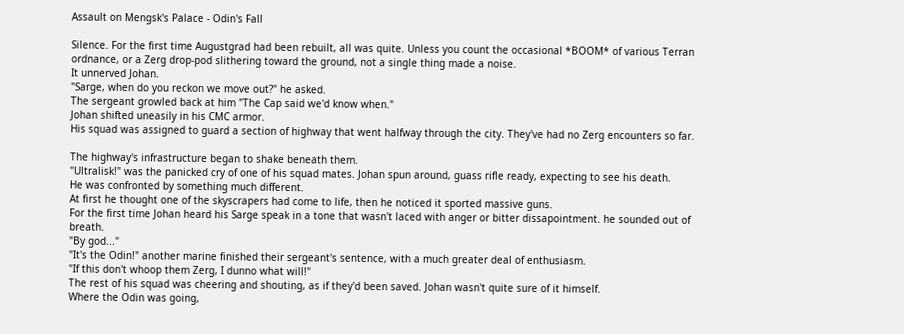Assault on Mengsk's Palace - Odin's Fall

Silence. For the first time Augustgrad had been rebuilt, all was quite. Unless you count the occasional *BOOM* of various Terran ordnance, or a Zerg drop-pod slithering toward the ground, not a single thing made a noise.
It unnerved Johan.
"Sarge, when do you reckon we move out?" he asked.
The sergeant growled back at him "The Cap said we'd know when."
Johan shifted uneasily in his CMC armor.
His squad was assigned to guard a section of highway that went halfway through the city. They've had no Zerg encounters so far.

The highway's infrastructure began to shake beneath them.
"Ultralisk!" was the panicked cry of one of his squad mates. Johan spun around, guass rifle ready, expecting to see his death.
He was confronted by something much different.
At first he thought one of the skyscrapers had come to life, then he noticed it sported massive guns.
For the first time Johan heard his Sarge speak in a tone that wasn't laced with anger or bitter dissapointment. he sounded out of breath.
"By god..."
"It's the Odin!" another marine finished their sergeant's sentence, with a much greater deal of enthusiasm.
"If this don't whoop them Zerg, I dunno what will!"
The rest of his squad was cheering and shouting, as if they'd been saved. Johan wasn't quite sure of it himself.
Where the Odin was going,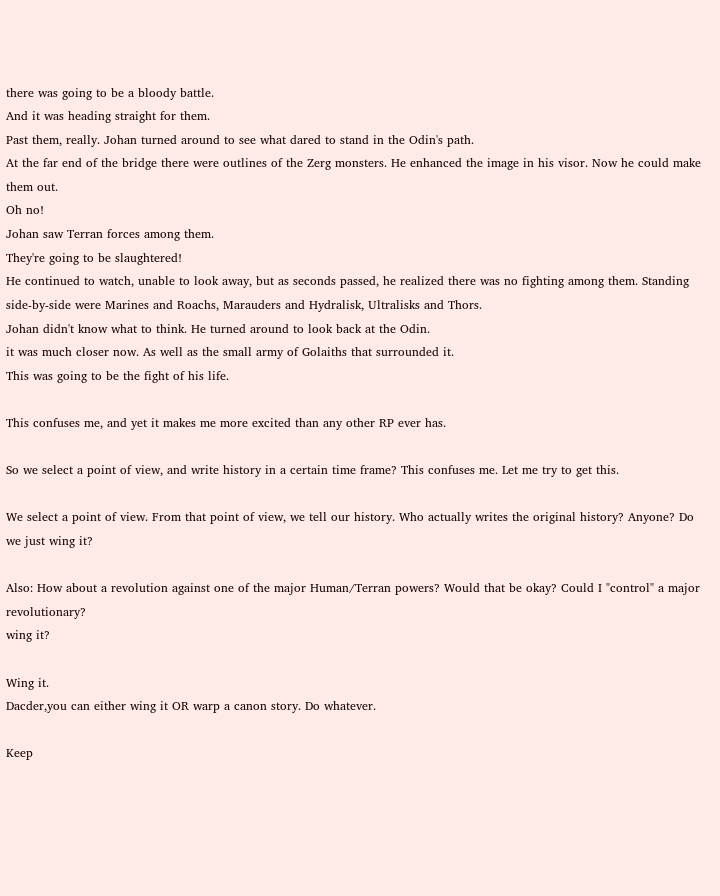there was going to be a bloody battle.
And it was heading straight for them.
Past them, really. Johan turned around to see what dared to stand in the Odin's path.
At the far end of the bridge there were outlines of the Zerg monsters. He enhanced the image in his visor. Now he could make them out.
Oh no!
Johan saw Terran forces among them.
They're going to be slaughtered!
He continued to watch, unable to look away, but as seconds passed, he realized there was no fighting among them. Standing side-by-side were Marines and Roachs, Marauders and Hydralisk, Ultralisks and Thors.
Johan didn't know what to think. He turned around to look back at the Odin.
it was much closer now. As well as the small army of Golaiths that surrounded it.
This was going to be the fight of his life.

This confuses me, and yet it makes me more excited than any other RP ever has.

So we select a point of view, and write history in a certain time frame? This confuses me. Let me try to get this.

We select a point of view. From that point of view, we tell our history. Who actually writes the original history? Anyone? Do we just wing it?

Also: How about a revolution against one of the major Human/Terran powers? Would that be okay? Could I "control" a major revolutionary?
wing it?

Wing it.
Dacder,you can either wing it OR warp a canon story. Do whatever.

Keep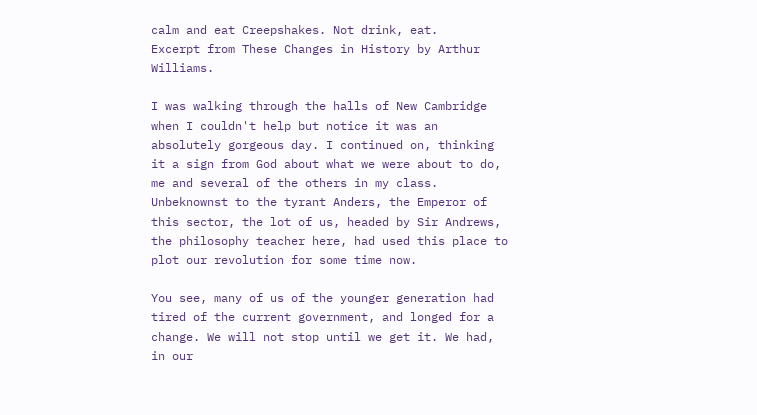calm and eat Creepshakes. Not drink, eat.
Excerpt from These Changes in History by Arthur Williams.

I was walking through the halls of New Cambridge when I couldn't help but notice it was an absolutely gorgeous day. I continued on, thinking it a sign from God about what we were about to do, me and several of the others in my class. Unbeknownst to the tyrant Anders, the Emperor of this sector, the lot of us, headed by Sir Andrews, the philosophy teacher here, had used this place to plot our revolution for some time now.

You see, many of us of the younger generation had tired of the current government, and longed for a change. We will not stop until we get it. We had, in our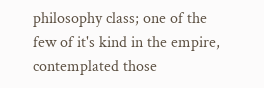philosophy class; one of the few of it's kind in the empire, contemplated those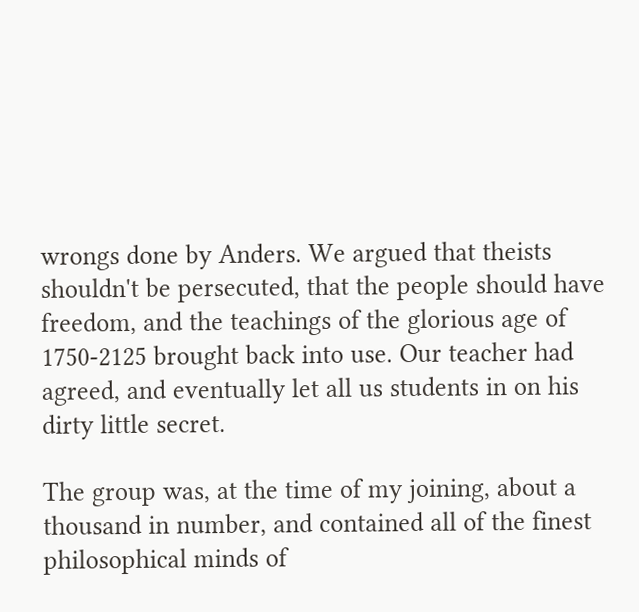wrongs done by Anders. We argued that theists shouldn't be persecuted, that the people should have freedom, and the teachings of the glorious age of 1750-2125 brought back into use. Our teacher had agreed, and eventually let all us students in on his dirty little secret.

The group was, at the time of my joining, about a thousand in number, and contained all of the finest philosophical minds of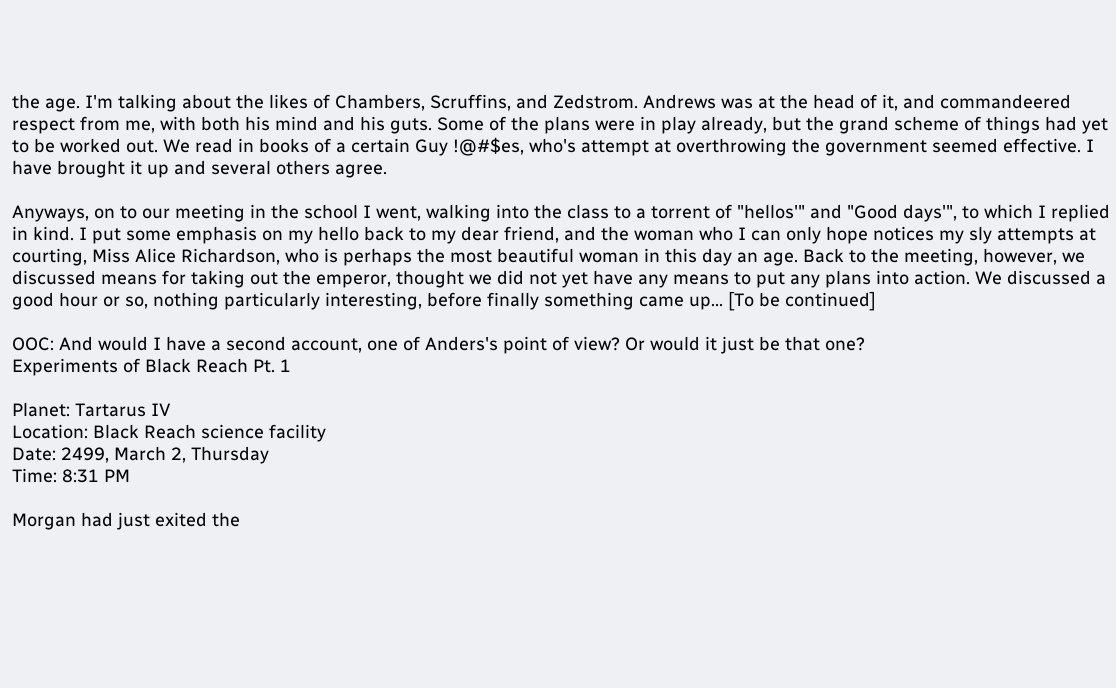the age. I'm talking about the likes of Chambers, Scruffins, and Zedstrom. Andrews was at the head of it, and commandeered respect from me, with both his mind and his guts. Some of the plans were in play already, but the grand scheme of things had yet to be worked out. We read in books of a certain Guy !@#$es, who's attempt at overthrowing the government seemed effective. I have brought it up and several others agree.

Anyways, on to our meeting in the school I went, walking into the class to a torrent of "hellos'" and "Good days'", to which I replied in kind. I put some emphasis on my hello back to my dear friend, and the woman who I can only hope notices my sly attempts at courting, Miss Alice Richardson, who is perhaps the most beautiful woman in this day an age. Back to the meeting, however, we discussed means for taking out the emperor, thought we did not yet have any means to put any plans into action. We discussed a good hour or so, nothing particularly interesting, before finally something came up... [To be continued]

OOC: And would I have a second account, one of Anders's point of view? Or would it just be that one?
Experiments of Black Reach Pt. 1

Planet: Tartarus IV
Location: Black Reach science facility
Date: 2499, March 2, Thursday
Time: 8:31 PM

Morgan had just exited the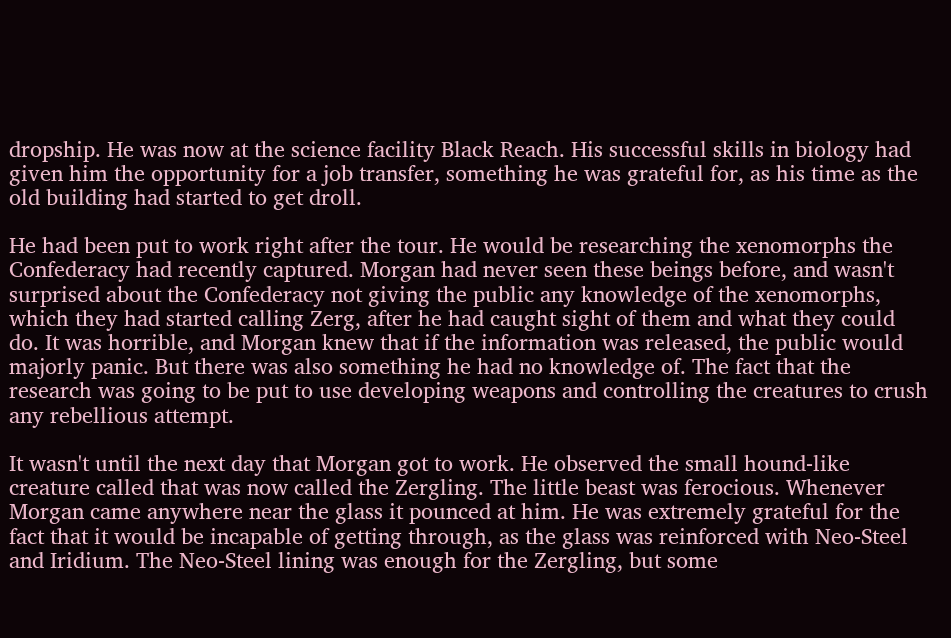dropship. He was now at the science facility Black Reach. His successful skills in biology had given him the opportunity for a job transfer, something he was grateful for, as his time as the old building had started to get droll.

He had been put to work right after the tour. He would be researching the xenomorphs the Confederacy had recently captured. Morgan had never seen these beings before, and wasn't surprised about the Confederacy not giving the public any knowledge of the xenomorphs, which they had started calling Zerg, after he had caught sight of them and what they could do. It was horrible, and Morgan knew that if the information was released, the public would majorly panic. But there was also something he had no knowledge of. The fact that the research was going to be put to use developing weapons and controlling the creatures to crush any rebellious attempt.

It wasn't until the next day that Morgan got to work. He observed the small hound-like creature called that was now called the Zergling. The little beast was ferocious. Whenever Morgan came anywhere near the glass it pounced at him. He was extremely grateful for the fact that it would be incapable of getting through, as the glass was reinforced with Neo-Steel and Iridium. The Neo-Steel lining was enough for the Zergling, but some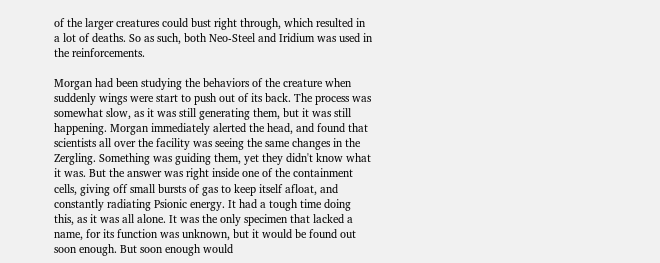of the larger creatures could bust right through, which resulted in a lot of deaths. So as such, both Neo-Steel and Iridium was used in the reinforcements.

Morgan had been studying the behaviors of the creature when suddenly wings were start to push out of its back. The process was somewhat slow, as it was still generating them, but it was still happening. Morgan immediately alerted the head, and found that scientists all over the facility was seeing the same changes in the Zergling. Something was guiding them, yet they didn't know what it was. But the answer was right inside one of the containment cells, giving off small bursts of gas to keep itself afloat, and constantly radiating Psionic energy. It had a tough time doing this, as it was all alone. It was the only specimen that lacked a name, for its function was unknown, but it would be found out soon enough. But soon enough would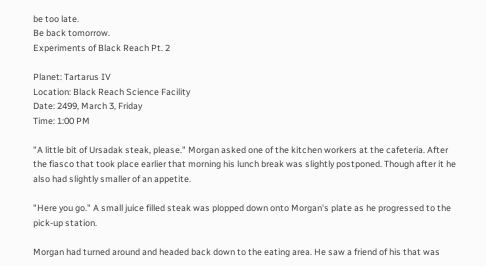be too late.
Be back tomorrow.
Experiments of Black Reach Pt. 2

Planet: Tartarus IV
Location: Black Reach Science Facility
Date: 2499, March 3, Friday
Time: 1:00 PM

"A little bit of Ursadak steak, please." Morgan asked one of the kitchen workers at the cafeteria. After the fiasco that took place earlier that morning his lunch break was slightly postponed. Though after it he also had slightly smaller of an appetite.

"Here you go." A small juice filled steak was plopped down onto Morgan's plate as he progressed to the pick-up station.

Morgan had turned around and headed back down to the eating area. He saw a friend of his that was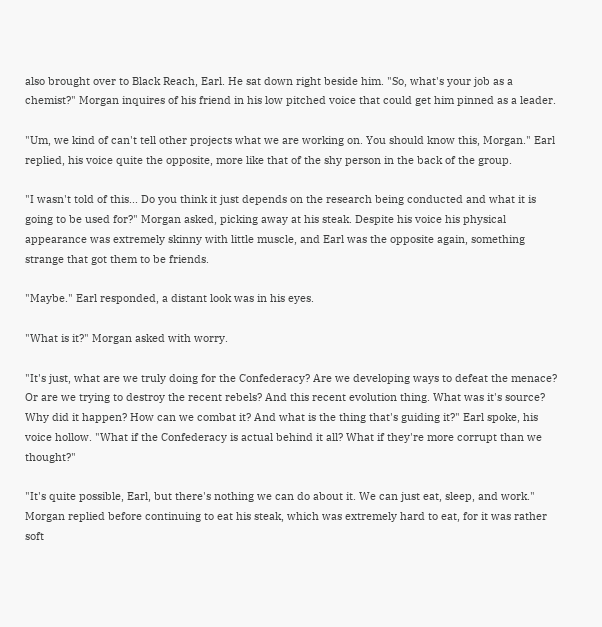also brought over to Black Reach, Earl. He sat down right beside him. "So, what's your job as a chemist?" Morgan inquires of his friend in his low pitched voice that could get him pinned as a leader.

"Um, we kind of can't tell other projects what we are working on. You should know this, Morgan." Earl replied, his voice quite the opposite, more like that of the shy person in the back of the group.

"I wasn't told of this... Do you think it just depends on the research being conducted and what it is going to be used for?" Morgan asked, picking away at his steak. Despite his voice his physical appearance was extremely skinny with little muscle, and Earl was the opposite again, something strange that got them to be friends.

"Maybe." Earl responded, a distant look was in his eyes.

"What is it?" Morgan asked with worry.

"It's just, what are we truly doing for the Confederacy? Are we developing ways to defeat the menace? Or are we trying to destroy the recent rebels? And this recent evolution thing. What was it's source? Why did it happen? How can we combat it? And what is the thing that's guiding it?" Earl spoke, his voice hollow. "What if the Confederacy is actual behind it all? What if they're more corrupt than we thought?"

"It's quite possible, Earl, but there's nothing we can do about it. We can just eat, sleep, and work." Morgan replied before continuing to eat his steak, which was extremely hard to eat, for it was rather soft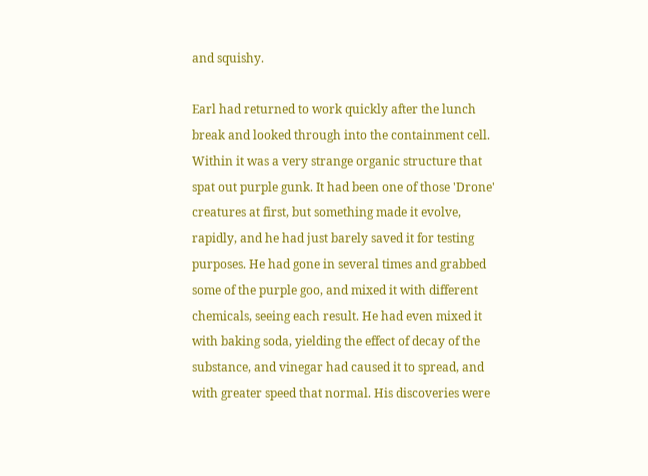and squishy.

Earl had returned to work quickly after the lunch break and looked through into the containment cell. Within it was a very strange organic structure that spat out purple gunk. It had been one of those 'Drone' creatures at first, but something made it evolve, rapidly, and he had just barely saved it for testing purposes. He had gone in several times and grabbed some of the purple goo, and mixed it with different chemicals, seeing each result. He had even mixed it with baking soda, yielding the effect of decay of the substance, and vinegar had caused it to spread, and with greater speed that normal. His discoveries were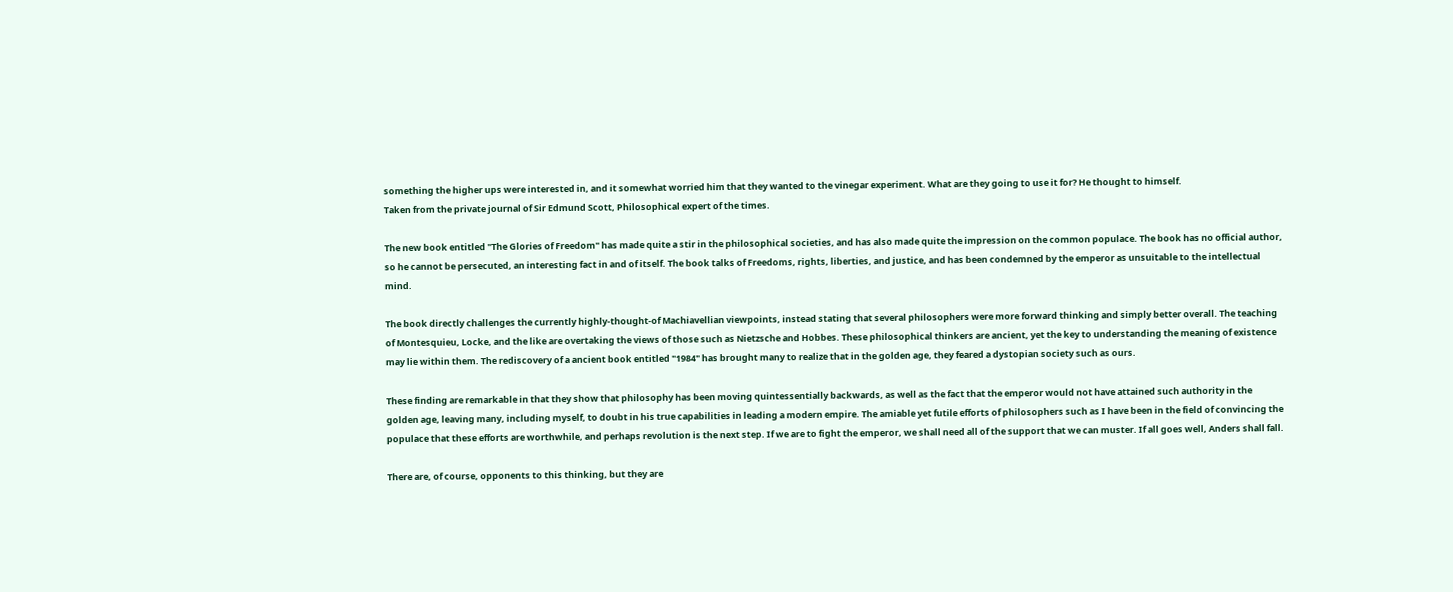something the higher ups were interested in, and it somewhat worried him that they wanted to the vinegar experiment. What are they going to use it for? He thought to himself.
Taken from the private journal of Sir Edmund Scott, Philosophical expert of the times.

The new book entitled "The Glories of Freedom" has made quite a stir in the philosophical societies, and has also made quite the impression on the common populace. The book has no official author, so he cannot be persecuted, an interesting fact in and of itself. The book talks of Freedoms, rights, liberties, and justice, and has been condemned by the emperor as unsuitable to the intellectual mind.

The book directly challenges the currently highly-thought-of Machiavellian viewpoints, instead stating that several philosophers were more forward thinking and simply better overall. The teaching of Montesquieu, Locke, and the like are overtaking the views of those such as Nietzsche and Hobbes. These philosophical thinkers are ancient, yet the key to understanding the meaning of existence may lie within them. The rediscovery of a ancient book entitled "1984" has brought many to realize that in the golden age, they feared a dystopian society such as ours.

These finding are remarkable in that they show that philosophy has been moving quintessentially backwards, as well as the fact that the emperor would not have attained such authority in the golden age, leaving many, including myself, to doubt in his true capabilities in leading a modern empire. The amiable yet futile efforts of philosophers such as I have been in the field of convincing the populace that these efforts are worthwhile, and perhaps revolution is the next step. If we are to fight the emperor, we shall need all of the support that we can muster. If all goes well, Anders shall fall.

There are, of course, opponents to this thinking, but they are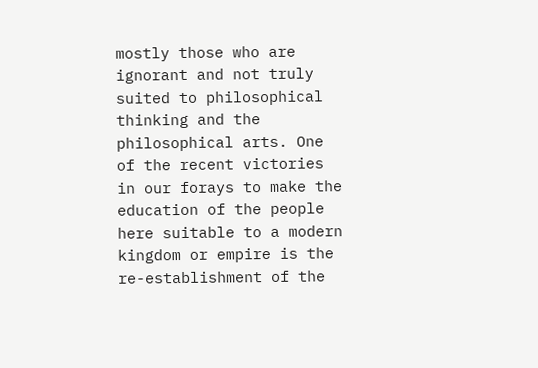mostly those who are ignorant and not truly suited to philosophical thinking and the philosophical arts. One of the recent victories in our forays to make the education of the people here suitable to a modern kingdom or empire is the re-establishment of the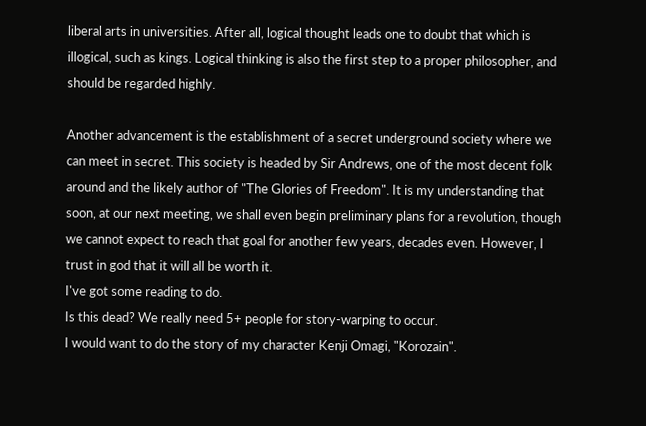liberal arts in universities. After all, logical thought leads one to doubt that which is illogical, such as kings. Logical thinking is also the first step to a proper philosopher, and should be regarded highly.

Another advancement is the establishment of a secret underground society where we can meet in secret. This society is headed by Sir Andrews, one of the most decent folk around and the likely author of "The Glories of Freedom". It is my understanding that soon, at our next meeting, we shall even begin preliminary plans for a revolution, though we cannot expect to reach that goal for another few years, decades even. However, I trust in god that it will all be worth it.
I've got some reading to do.
Is this dead? We really need 5+ people for story-warping to occur.
I would want to do the story of my character Kenji Omagi, "Korozain".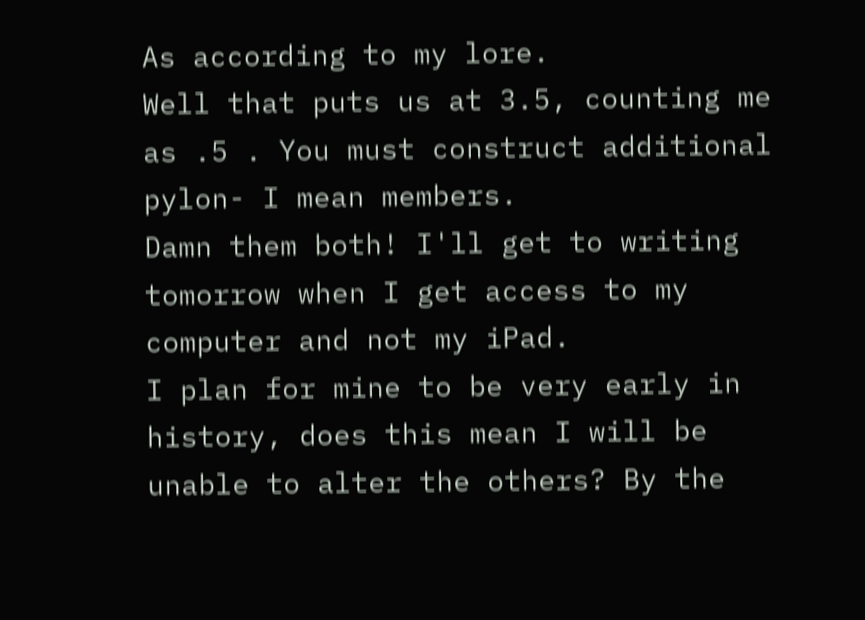As according to my lore.
Well that puts us at 3.5, counting me as .5 . You must construct additional pylon- I mean members.
Damn them both! I'll get to writing tomorrow when I get access to my computer and not my iPad.
I plan for mine to be very early in history, does this mean I will be unable to alter the others? By the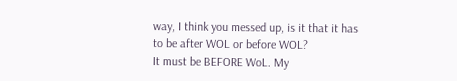way, I think you messed up, is it that it has to be after WOL or before WOL?
It must be BEFORE WoL. My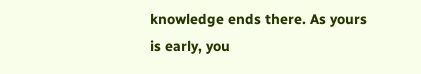knowledge ends there. As yours is early, you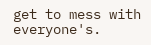get to mess with everyone's.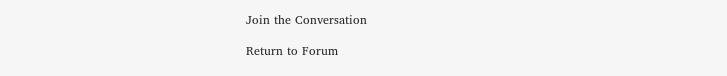Join the Conversation

Return to Forum